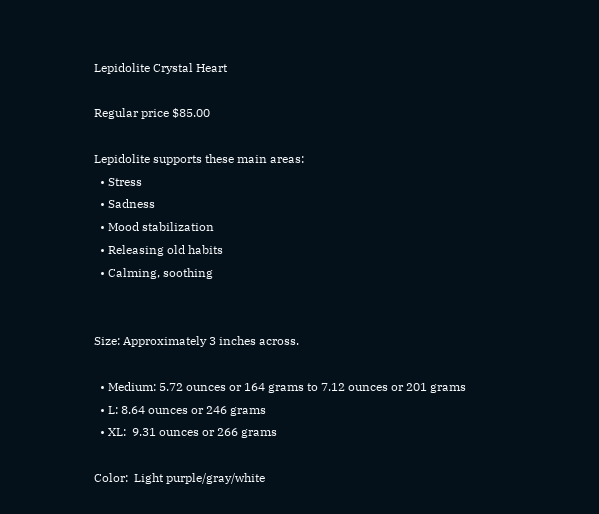Lepidolite Crystal Heart

Regular price $85.00

Lepidolite supports these main areas:
  • Stress
  • Sadness
  • Mood stabilization
  • Releasing old habits
  • Calming, soothing


Size: Approximately 3 inches across.

  • Medium: 5.72 ounces or 164 grams to 7.12 ounces or 201 grams
  • L: 8.64 ounces or 246 grams
  • XL:  9.31 ounces or 266 grams

Color:  Light purple/gray/white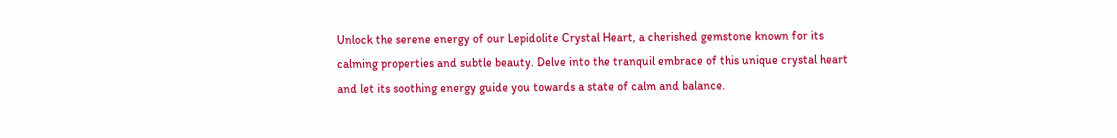Unlock the serene energy of our Lepidolite Crystal Heart, a cherished gemstone known for its calming properties and subtle beauty. Delve into the tranquil embrace of this unique crystal heart and let its soothing energy guide you towards a state of calm and balance.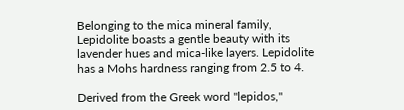Belonging to the mica mineral family, Lepidolite boasts a gentle beauty with its lavender hues and mica-like layers. Lepidolite has a Mohs hardness ranging from 2.5 to 4.

Derived from the Greek word "lepidos,"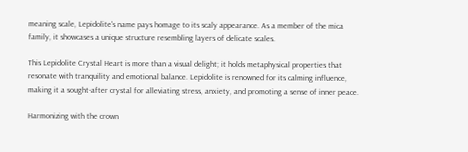meaning scale, Lepidolite's name pays homage to its scaly appearance. As a member of the mica family, it showcases a unique structure resembling layers of delicate scales.

This Lepidolite Crystal Heart is more than a visual delight; it holds metaphysical properties that resonate with tranquility and emotional balance. Lepidolite is renowned for its calming influence, making it a sought-after crystal for alleviating stress, anxiety, and promoting a sense of inner peace.

Harmonizing with the crown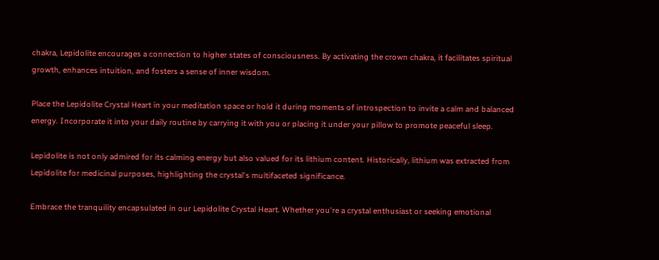chakra, Lepidolite encourages a connection to higher states of consciousness. By activating the crown chakra, it facilitates spiritual growth, enhances intuition, and fosters a sense of inner wisdom.

Place the Lepidolite Crystal Heart in your meditation space or hold it during moments of introspection to invite a calm and balanced energy. Incorporate it into your daily routine by carrying it with you or placing it under your pillow to promote peaceful sleep.

Lepidolite is not only admired for its calming energy but also valued for its lithium content. Historically, lithium was extracted from Lepidolite for medicinal purposes, highlighting the crystal's multifaceted significance.

Embrace the tranquility encapsulated in our Lepidolite Crystal Heart. Whether you're a crystal enthusiast or seeking emotional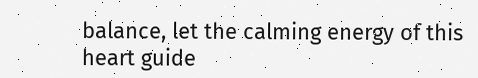balance, let the calming energy of this heart guide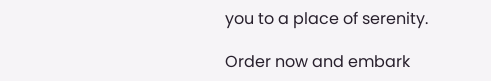you to a place of serenity.

Order now and embark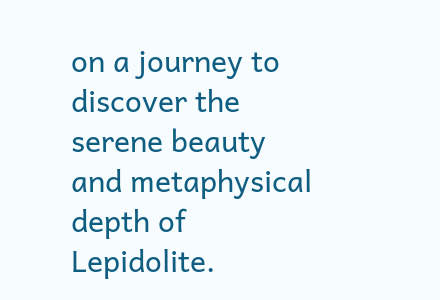on a journey to discover the serene beauty and metaphysical depth of Lepidolite.